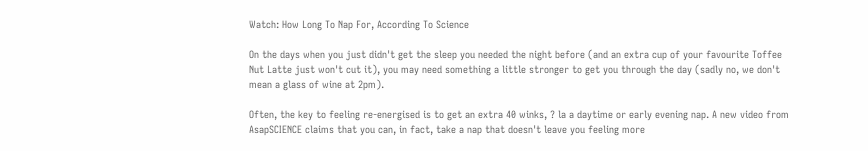Watch: How Long To Nap For, According To Science

On the days when you just didn't get the sleep you needed the night before (and an extra cup of your favourite Toffee Nut Latte just won't cut it), you may need something a little stronger to get you through the day (sadly no, we don't mean a glass of wine at 2pm).

Often, the key to feeling re-energised is to get an extra 40 winks, ? la a daytime or early evening nap. A new video from AsapSCIENCE claims that you can, in fact, take a nap that doesn't leave you feeling more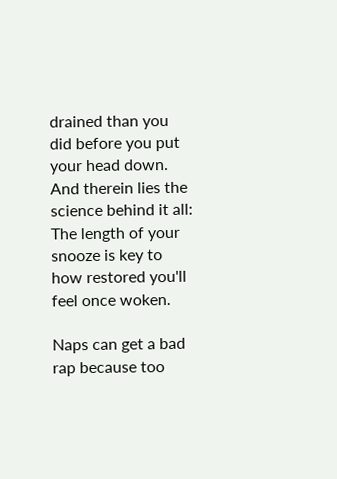drained than you did before you put your head down. And therein lies the science behind it all: The length of your snooze is key to how restored you'll feel once woken.

Naps can get a bad rap because too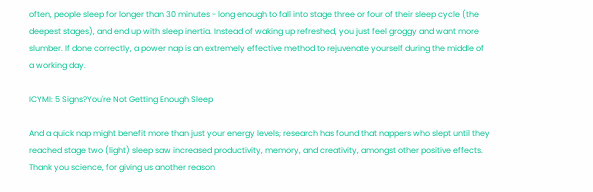often, people sleep for longer than 30 minutes - long enough to fall into stage three or four of their sleep cycle (the deepest stages), and end up with sleep inertia. Instead of waking up refreshed, you just feel groggy and want more slumber. If done correctly, a power nap is an extremely effective method to rejuvenate yourself during the middle of a working day.

ICYMI: 5 Signs?You're Not Getting Enough Sleep

And a quick nap might benefit more than just your energy levels; research has found that nappers who slept until they reached stage two (light) sleep saw increased productivity, memory, and creativity, amongst other positive effects. Thank you science, for giving us another reason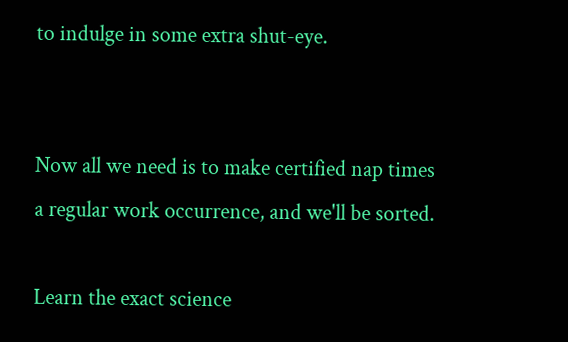to indulge in some extra shut-eye.


Now all we need is to make certified nap times a regular work occurrence, and we'll be sorted.

Learn the exact science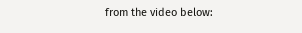from the video below: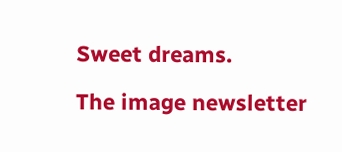Sweet dreams.

The image newsletter